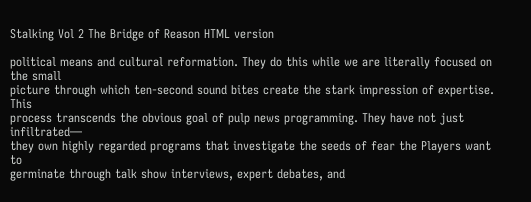Stalking Vol 2 The Bridge of Reason HTML version

political means and cultural reformation. They do this while we are literally focused on the small
picture through which ten-second sound bites create the stark impression of expertise. This
process transcends the obvious goal of pulp news programming. They have not just infiltrated—
they own highly regarded programs that investigate the seeds of fear the Players want to
germinate through talk show interviews, expert debates, and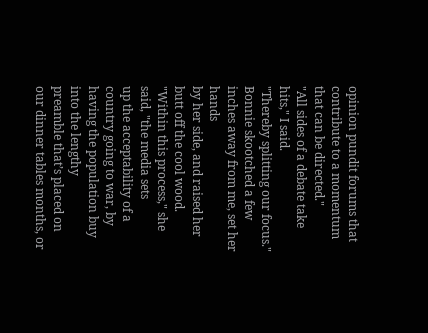opinion pundit forums that
contribute to a momentum that can be directed."
"All sides of a debate take hits," I said.
"Thereby splitting our focus." Bonnie skootched a few inches away from me, set her hands
by her side, and raised her butt off the cool wood. "Within this process," she said, "the media sets
up the acceptability of a country going to war, by having the population buy into the lengthy
preamble that’s placed on our dinner tables months, or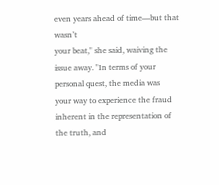even years ahead of time—but that wasn’t
your beat," she said, waiving the issue away. "In terms of your personal quest, the media was
your way to experience the fraud inherent in the representation of the truth, and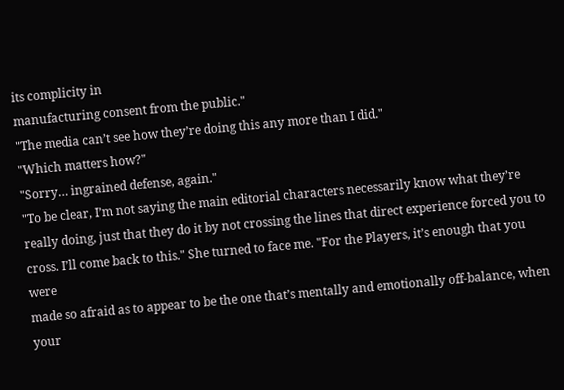its complicity in
manufacturing consent from the public."
"The media can’t see how they’re doing this any more than I did."
"Which matters how?"
"Sorry… ingrained defense, again."
"To be clear, I’m not saying the main editorial characters necessarily know what they’re
really doing, just that they do it by not crossing the lines that direct experience forced you to
cross. I’ll come back to this." She turned to face me. "For the Players, it’s enough that you were
made so afraid as to appear to be the one that’s mentally and emotionally off-balance, when your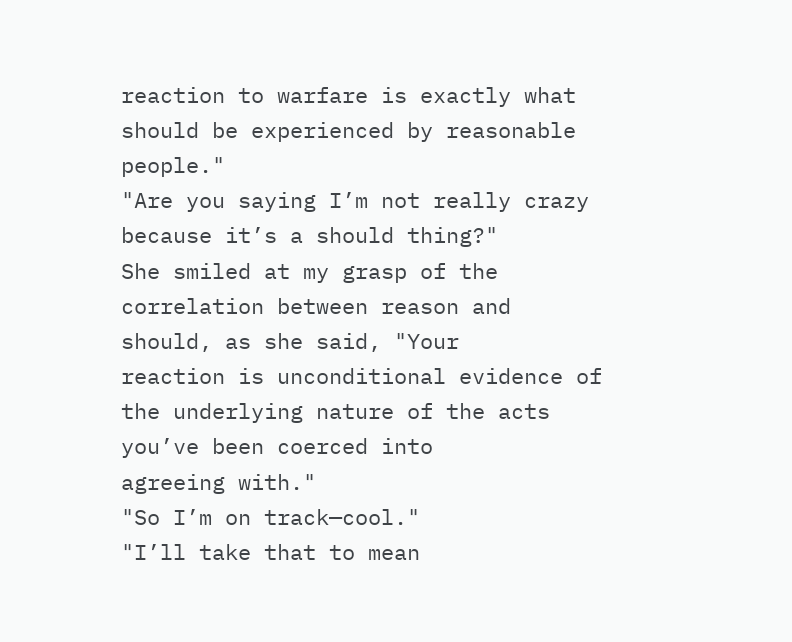reaction to warfare is exactly what should be experienced by reasonable people."
"Are you saying I’m not really crazy because it’s a should thing?"
She smiled at my grasp of the correlation between reason and should, as she said, "Your
reaction is unconditional evidence of the underlying nature of the acts you’ve been coerced into
agreeing with."
"So I’m on track—cool."
"I’ll take that to mean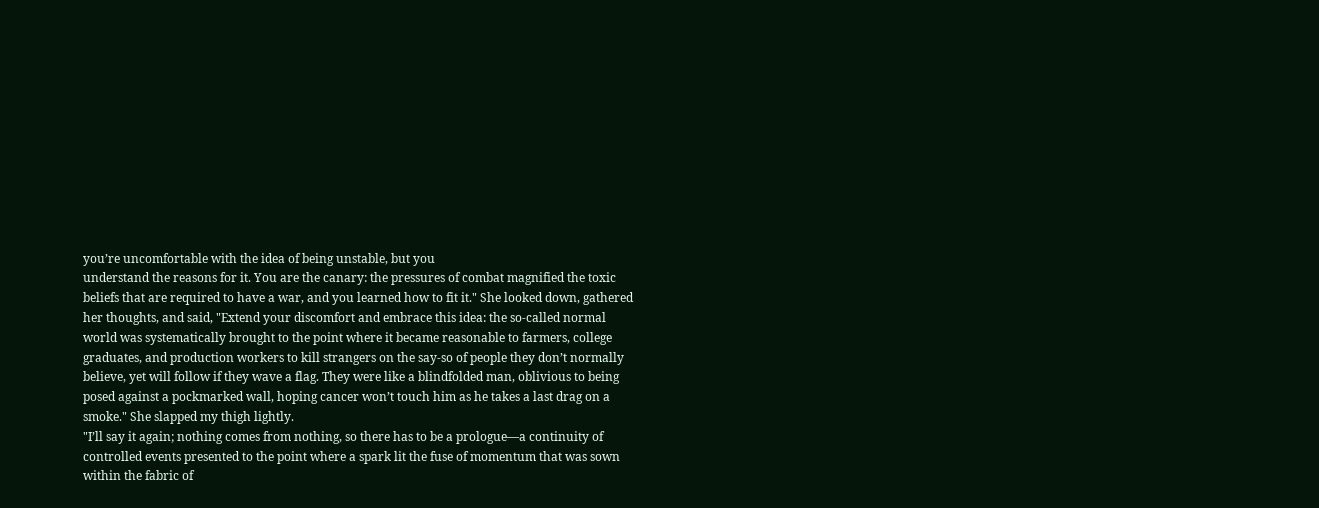you’re uncomfortable with the idea of being unstable, but you
understand the reasons for it. You are the canary: the pressures of combat magnified the toxic
beliefs that are required to have a war, and you learned how to fit it." She looked down, gathered
her thoughts, and said, "Extend your discomfort and embrace this idea: the so-called normal
world was systematically brought to the point where it became reasonable to farmers, college
graduates, and production workers to kill strangers on the say-so of people they don’t normally
believe, yet will follow if they wave a flag. They were like a blindfolded man, oblivious to being
posed against a pockmarked wall, hoping cancer won’t touch him as he takes a last drag on a
smoke." She slapped my thigh lightly.
"I’ll say it again; nothing comes from nothing, so there has to be a prologue—a continuity of
controlled events presented to the point where a spark lit the fuse of momentum that was sown
within the fabric of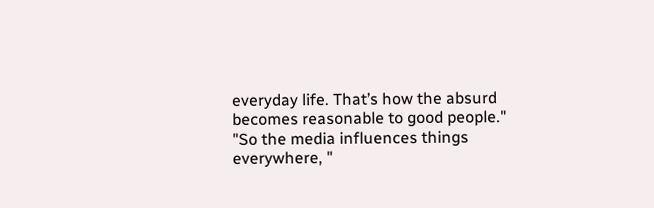everyday life. That’s how the absurd becomes reasonable to good people."
"So the media influences things everywhere, "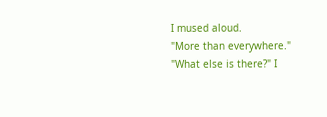I mused aloud.
"More than everywhere."
"What else is there?" I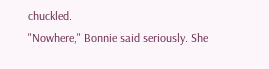chuckled.
"Nowhere," Bonnie said seriously. She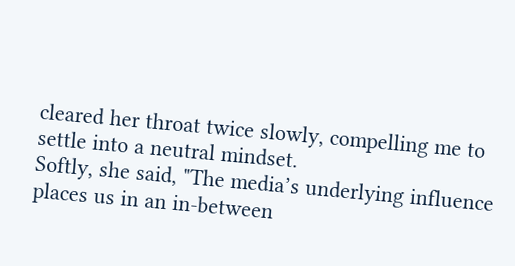cleared her throat twice slowly, compelling me to
settle into a neutral mindset.
Softly, she said, "The media’s underlying influence places us in an in-between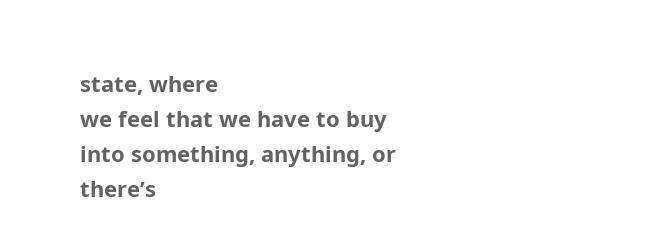state, where
we feel that we have to buy into something, anything, or there’s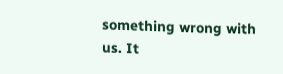something wrong with us. It